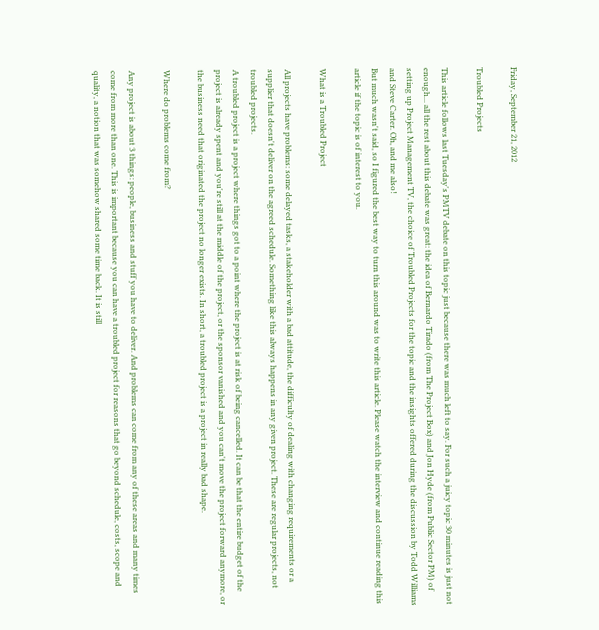Friday, September 21, 2012

Troubled Projects

This article follows last Tuesday's PMTV debate on this topic just because there was much left to say. For such a juicy topic 30 minutes is just not enough... all the rest about this debate was great: the idea of Bernardo Tirado (from The Project Box) and Jon Hyde (from Public Sector PM) of setting up Project Management TV, the choice of Troubled Projects for the topic and the insights offered during the discussion by Todd Williams and Steve Carter. Oh, and me also!
But much wasn't said, so I figured the best way to turn this around was to write this article. Please watch the interview and continue reading this article if the topic is of interest to you.

What is a Troubled Project

All projects have problems: some delayed tasks, a stakeholder with a bad attitude, the difficulty of dealing with changing requirements or a supplier that doesn't deliver on the agreed schedule. Something like this always happens in any given project. These are regular projects, not troubled projects.
A troubled project is a project where things got to a point where the project is at risk of being cancelled. It can be that the entire budget of the project is already spent and you're still at the middle of the project, or the sponsor vanished and you can't move the project forward anymore, or the business need that originated the project no longer exists. In short, a troubled project is a project in really bad shape.

Where do problems come from?

Any project is about 3 things: people, business and stuff you have to deliver. And problems can come from any of these areas and many times come from more than one. This is important because you can have a troubled project for reasons that go beyond schedule, costs, scope and quality, a notion that was somehow shared some time back. It is still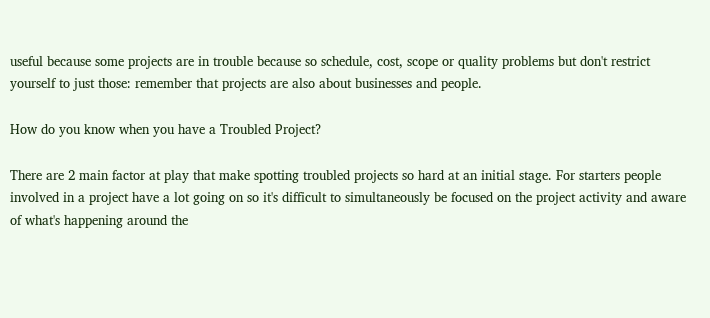useful because some projects are in trouble because so schedule, cost, scope or quality problems but don't restrict yourself to just those: remember that projects are also about businesses and people.

How do you know when you have a Troubled Project?

There are 2 main factor at play that make spotting troubled projects so hard at an initial stage. For starters people involved in a project have a lot going on so it's difficult to simultaneously be focused on the project activity and aware of what's happening around the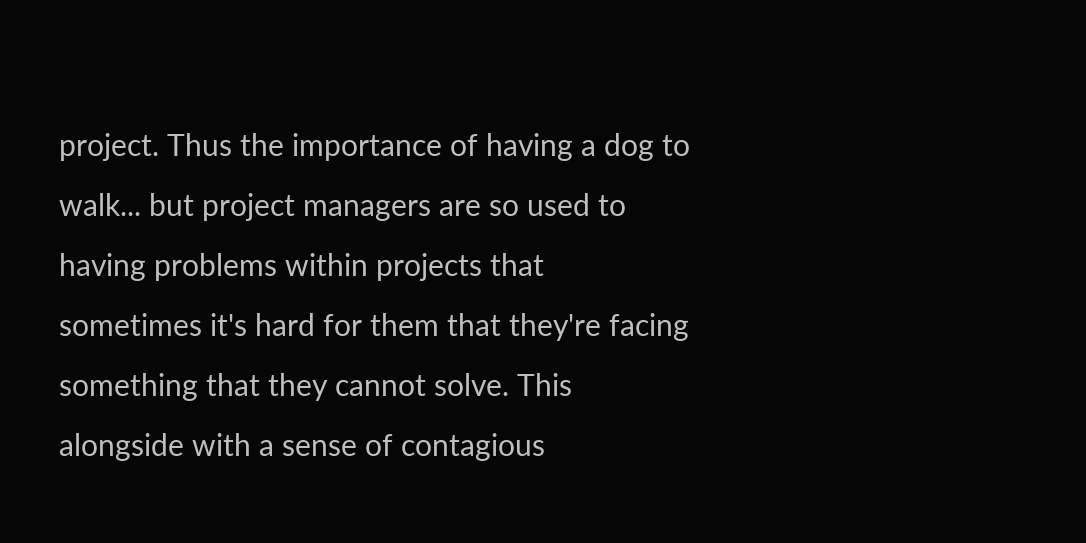project. Thus the importance of having a dog to walk... but project managers are so used to having problems within projects that sometimes it's hard for them that they're facing something that they cannot solve. This alongside with a sense of contagious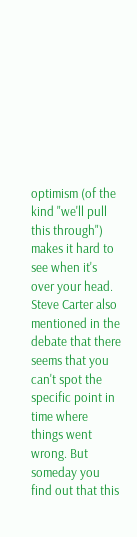optimism (of the kind "we'll pull this through") makes it hard to see when it's over your head.
Steve Carter also mentioned in the debate that there seems that you can't spot the specific point in time where things went wrong. But someday you find out that this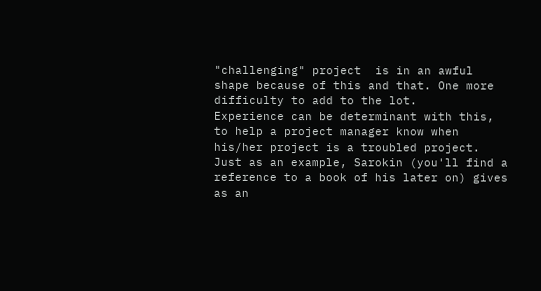"challenging" project  is in an awful shape because of this and that. One more difficulty to add to the lot.
Experience can be determinant with this, to help a project manager know when his/her project is a troubled project. Just as an example, Sarokin (you'll find a reference to a book of his later on) gives as an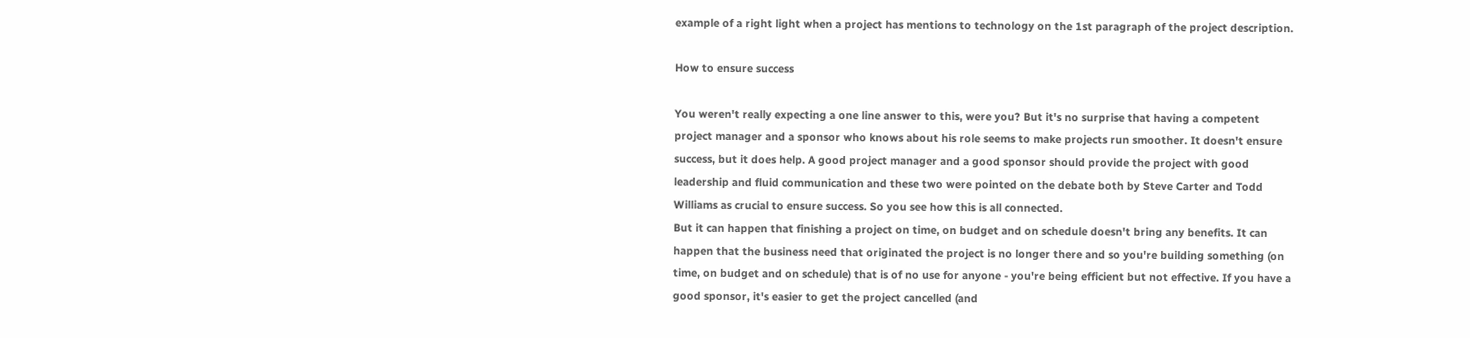example of a right light when a project has mentions to technology on the 1st paragraph of the project description.

How to ensure success

You weren't really expecting a one line answer to this, were you? But it's no surprise that having a competent project manager and a sponsor who knows about his role seems to make projects run smoother. It doesn't ensure success, but it does help. A good project manager and a good sponsor should provide the project with good leadership and fluid communication and these two were pointed on the debate both by Steve Carter and Todd Williams as crucial to ensure success. So you see how this is all connected.
But it can happen that finishing a project on time, on budget and on schedule doesn't bring any benefits. It can happen that the business need that originated the project is no longer there and so you're building something (on time, on budget and on schedule) that is of no use for anyone - you're being efficient but not effective. If you have a good sponsor, it's easier to get the project cancelled (and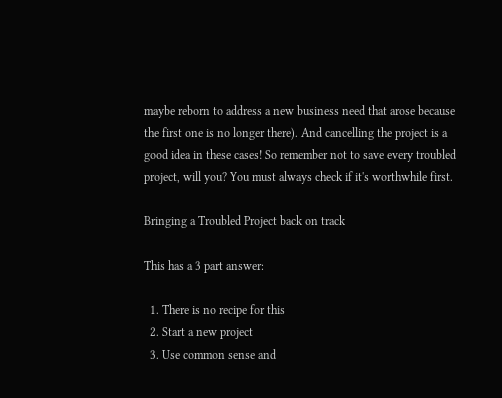maybe reborn to address a new business need that arose because the first one is no longer there). And cancelling the project is a good idea in these cases! So remember not to save every troubled project, will you? You must always check if it's worthwhile first.

Bringing a Troubled Project back on track

This has a 3 part answer:

  1. There is no recipe for this
  2. Start a new project
  3. Use common sense and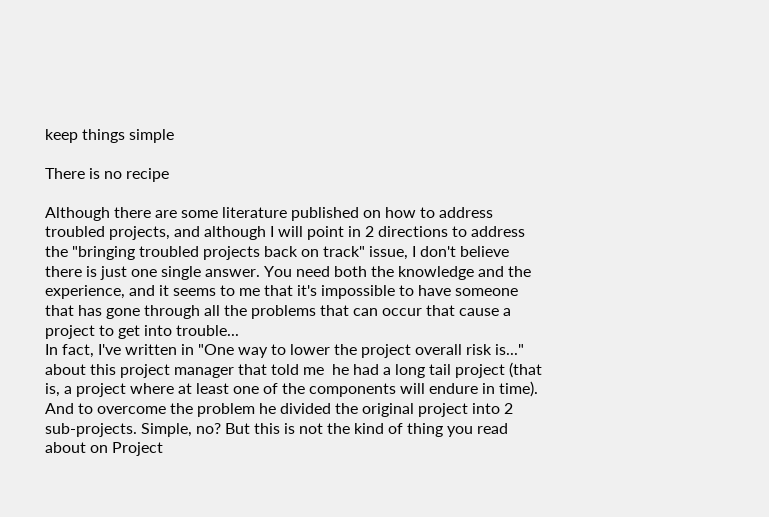keep things simple

There is no recipe

Although there are some literature published on how to address troubled projects, and although I will point in 2 directions to address the "bringing troubled projects back on track" issue, I don't believe there is just one single answer. You need both the knowledge and the experience, and it seems to me that it's impossible to have someone that has gone through all the problems that can occur that cause a project to get into trouble...
In fact, I've written in "One way to lower the project overall risk is..." about this project manager that told me  he had a long tail project (that is, a project where at least one of the components will endure in time). And to overcome the problem he divided the original project into 2 sub-projects. Simple, no? But this is not the kind of thing you read about on Project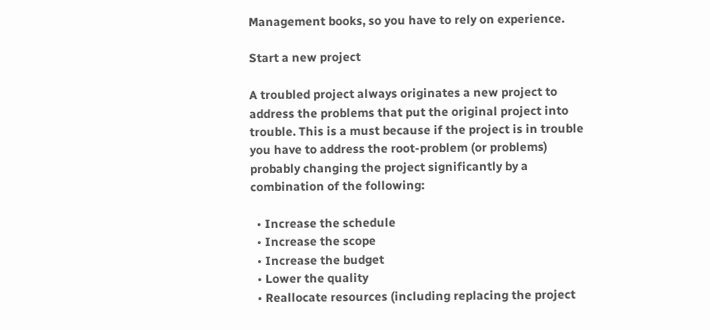Management books, so you have to rely on experience.

Start a new project

A troubled project always originates a new project to address the problems that put the original project into trouble. This is a must because if the project is in trouble you have to address the root-problem (or problems) probably changing the project significantly by a combination of the following:

  • Increase the schedule
  • Increase the scope
  • Increase the budget
  • Lower the quality
  • Reallocate resources (including replacing the project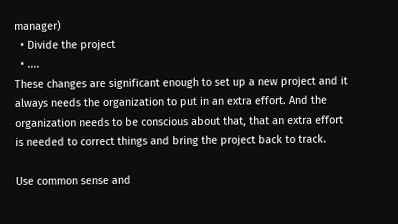manager)
  • Divide the project
  • ....
These changes are significant enough to set up a new project and it always needs the organization to put in an extra effort. And the organization needs to be conscious about that, that an extra effort is needed to correct things and bring the project back to track.

Use common sense and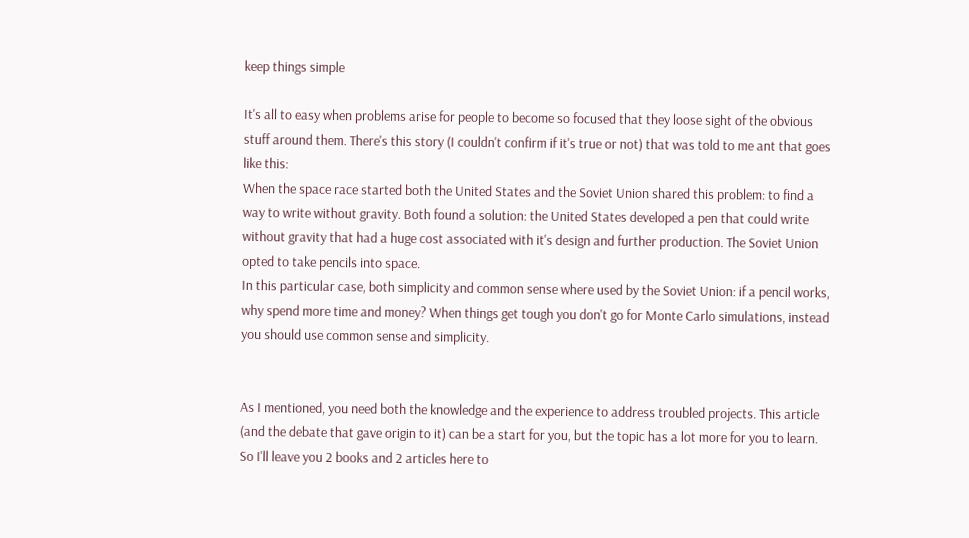keep things simple

It's all to easy when problems arise for people to become so focused that they loose sight of the obvious stuff around them. There's this story (I couldn't confirm if it's true or not) that was told to me ant that goes like this:
When the space race started both the United States and the Soviet Union shared this problem: to find a way to write without gravity. Both found a solution: the United States developed a pen that could write without gravity that had a huge cost associated with it's design and further production. The Soviet Union opted to take pencils into space.
In this particular case, both simplicity and common sense where used by the Soviet Union: if a pencil works, why spend more time and money? When things get tough you don't go for Monte Carlo simulations, instead you should use common sense and simplicity.


As I mentioned, you need both the knowledge and the experience to address troubled projects. This article (and the debate that gave origin to it) can be a start for you, but the topic has a lot more for you to learn. So I'll leave you 2 books and 2 articles here to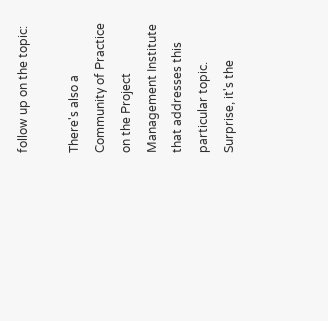follow up on the topic:

There's also a Community of Practice on the Project Management Institute that addresses this particular topic. Surprise, it's the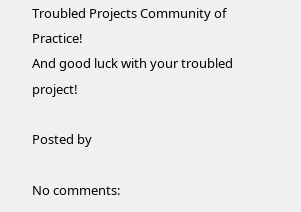Troubled Projects Community of Practice!
And good luck with your troubled project!

Posted by

No comments: